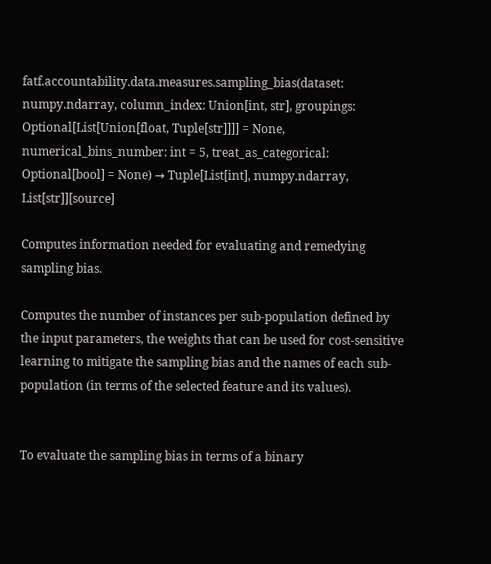fatf.accountability.data.measures.sampling_bias(dataset: numpy.ndarray, column_index: Union[int, str], groupings: Optional[List[Union[float, Tuple[str]]]] = None, numerical_bins_number: int = 5, treat_as_categorical: Optional[bool] = None) → Tuple[List[int], numpy.ndarray, List[str]][source]

Computes information needed for evaluating and remedying sampling bias.

Computes the number of instances per sub-population defined by the input parameters, the weights that can be used for cost-sensitive learning to mitigate the sampling bias and the names of each sub-population (in terms of the selected feature and its values).


To evaluate the sampling bias in terms of a binary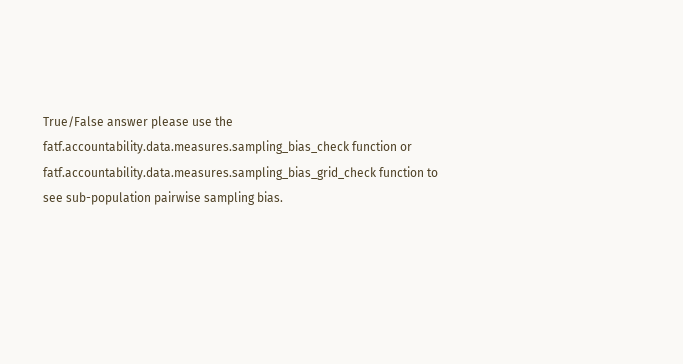True/False answer please use the fatf.accountability.data.measures.sampling_bias_check function or fatf.accountability.data.measures.sampling_bias_grid_check function to see sub-population pairwise sampling bias.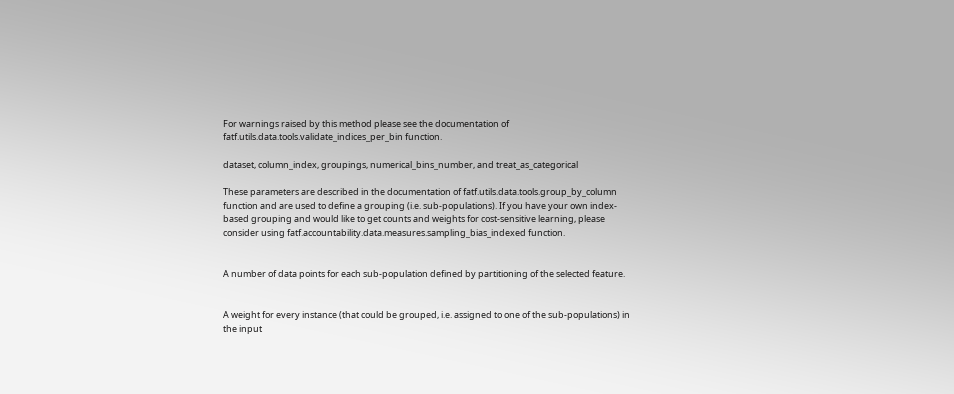For warnings raised by this method please see the documentation of fatf.utils.data.tools.validate_indices_per_bin function.

dataset, column_index, groupings, numerical_bins_number, and treat_as_categorical

These parameters are described in the documentation of fatf.utils.data.tools.group_by_column function and are used to define a grouping (i.e. sub-populations). If you have your own index-based grouping and would like to get counts and weights for cost-sensitive learning, please consider using fatf.accountability.data.measures.sampling_bias_indexed function.


A number of data points for each sub-population defined by partitioning of the selected feature.


A weight for every instance (that could be grouped, i.e. assigned to one of the sub-populations) in the input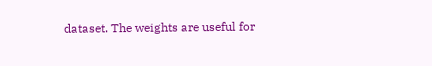dataset. The weights are useful for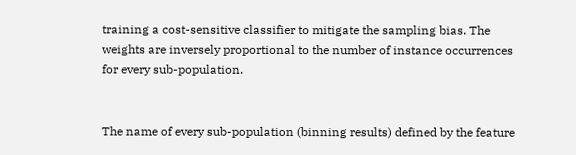training a cost-sensitive classifier to mitigate the sampling bias. The weights are inversely proportional to the number of instance occurrences for every sub-population.


The name of every sub-population (binning results) defined by the feature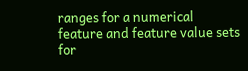ranges for a numerical feature and feature value sets for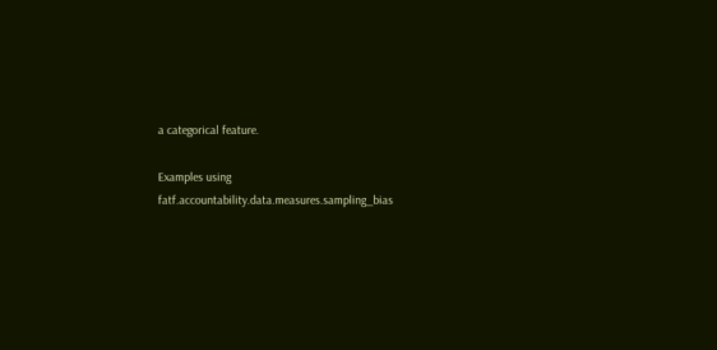a categorical feature.

Examples using fatf.accountability.data.measures.sampling_bias